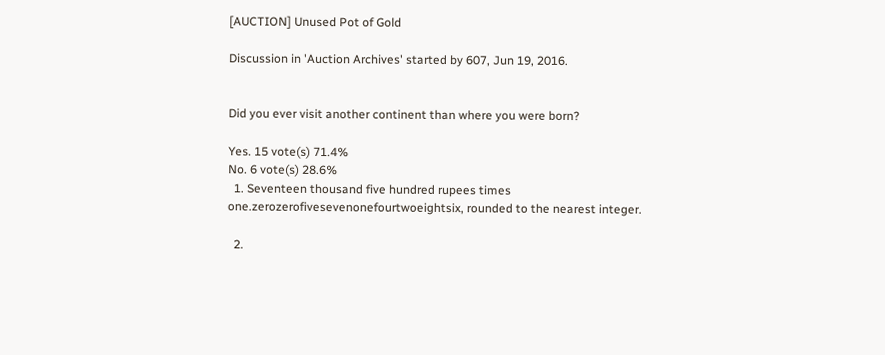[AUCTION] Unused Pot of Gold

Discussion in 'Auction Archives' started by 607, Jun 19, 2016.


Did you ever visit another continent than where you were born?

Yes. 15 vote(s) 71.4%
No. 6 vote(s) 28.6%
  1. Seventeen thousand five hundred rupees times one.zerozerofivesevenonefourtwoeightsix, rounded to the nearest integer.

  2.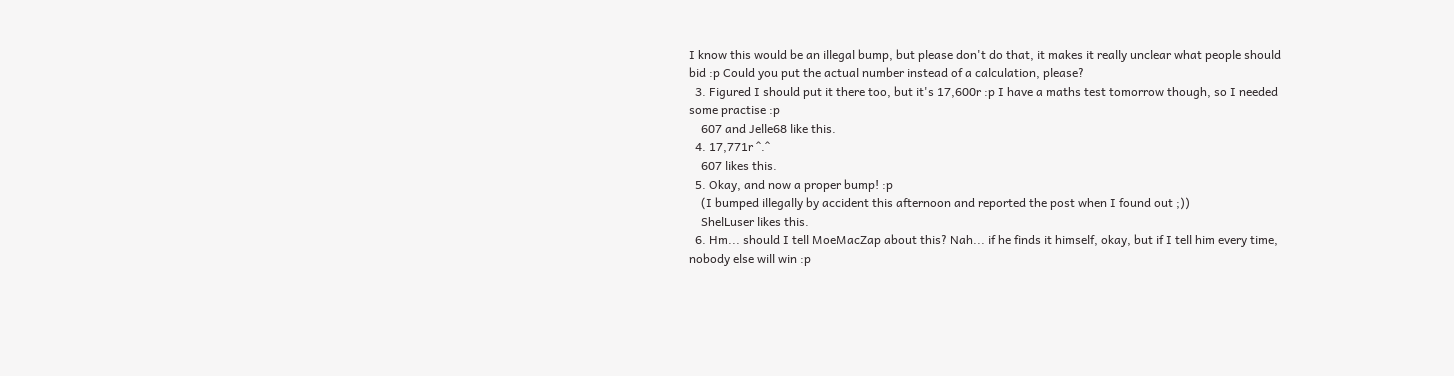I know this would be an illegal bump, but please don't do that, it makes it really unclear what people should bid :p Could you put the actual number instead of a calculation, please?
  3. Figured I should put it there too, but it's 17,600r :p I have a maths test tomorrow though, so I needed some practise :p
    607 and Jelle68 like this.
  4. 17,771r ^.^
    607 likes this.
  5. Okay, and now a proper bump! :p
    (I bumped illegally by accident this afternoon and reported the post when I found out ;))
    ShelLuser likes this.
  6. Hm... should I tell MoeMacZap about this? Nah... if he finds it himself, okay, but if I tell him every time, nobody else will win :p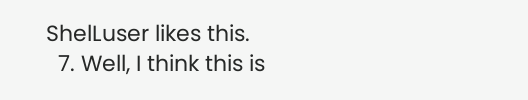ShelLuser likes this.
  7. Well, I think this is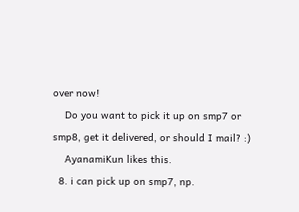over now!
    Do you want to pick it up on smp7 or smp8, get it delivered, or should I mail? :)
    AyanamiKun likes this.
  8. i can pick up on smp7, np.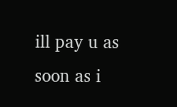ill pay u as soon as i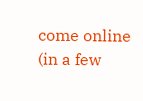come online (in a few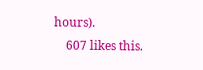hours).
    607 likes this.